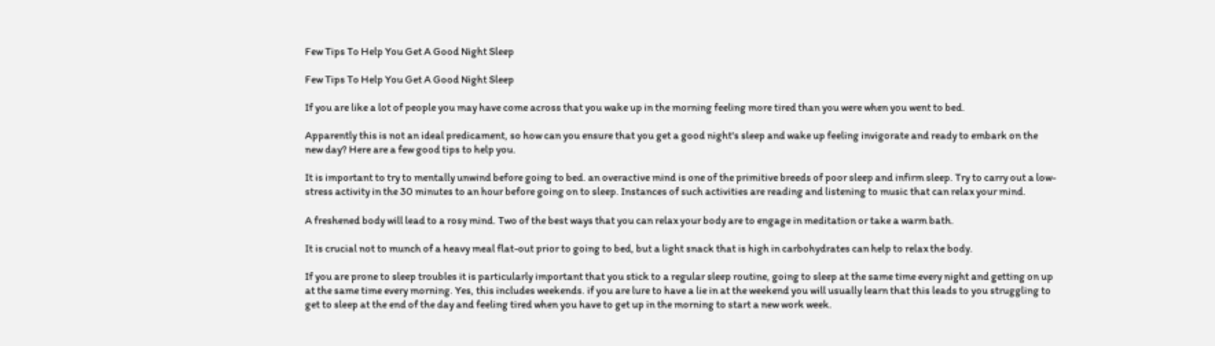Few Tips To Help You Get A Good Night Sleep

Few Tips To Help You Get A Good Night Sleep

If you are like a lot of people you may have come across that you wake up in the morning feeling more tired than you were when you went to bed.

Apparently this is not an ideal predicament, so how can you ensure that you get a good night's sleep and wake up feeling invigorate and ready to embark on the new day? Here are a few good tips to help you.

It is important to try to mentally unwind before going to bed. an overactive mind is one of the primitive breeds of poor sleep and infirm sleep. Try to carry out a low-stress activity in the 30 minutes to an hour before going on to sleep. Instances of such activities are reading and listening to music that can relax your mind.

A freshened body will lead to a rosy mind. Two of the best ways that you can relax your body are to engage in meditation or take a warm bath.

It is crucial not to munch of a heavy meal flat-out prior to going to bed, but a light snack that is high in carbohydrates can help to relax the body.

If you are prone to sleep troubles it is particularly important that you stick to a regular sleep routine, going to sleep at the same time every night and getting on up at the same time every morning. Yes, this includes weekends. if you are lure to have a lie in at the weekend you will usually learn that this leads to you struggling to get to sleep at the end of the day and feeling tired when you have to get up in the morning to start a new work week.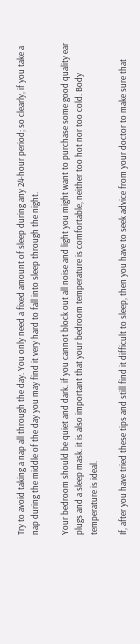Try to avoid taking a nap all through the day. You only need a fixed amount of sleep during any 24-hour period; so clearly, if you take a nap during the middle of the day you may find it very hard to fall into sleep through the night.

Your bedroom should be quiet and dark. if you cannot block out all noise and light you might want to purchase some good quality ear plugs and a sleep mask. it is also important that your bedroom temperature is comfortable, neither too hot nor too cold. Body temperature is ideal.

If, after you have tried these tips and still find it difficult to sleep, then you have to seek advice from your doctor to make sure that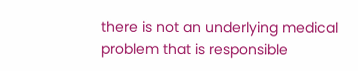there is not an underlying medical problem that is responsible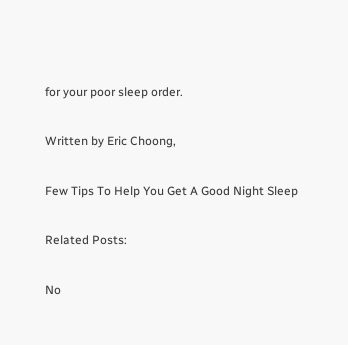for your poor sleep order.

Written by Eric Choong,

Few Tips To Help You Get A Good Night Sleep

Related Posts:

No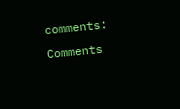comments: Comments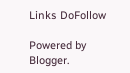Links DoFollow

Powered by Blogger.